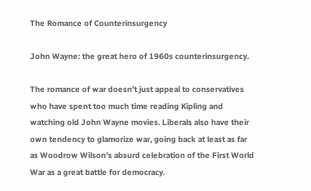The Romance of Counterinsurgency

John Wayne: the great hero of 1960s counterinsurgency.

The romance of war doesn’t just appeal to conservatives who have spent too much time reading Kipling and watching old John Wayne movies. Liberals also have their own tendency to glamorize war, going back at least as far as Woodrow Wilson’s absurd celebration of the First World War as a great battle for democracy.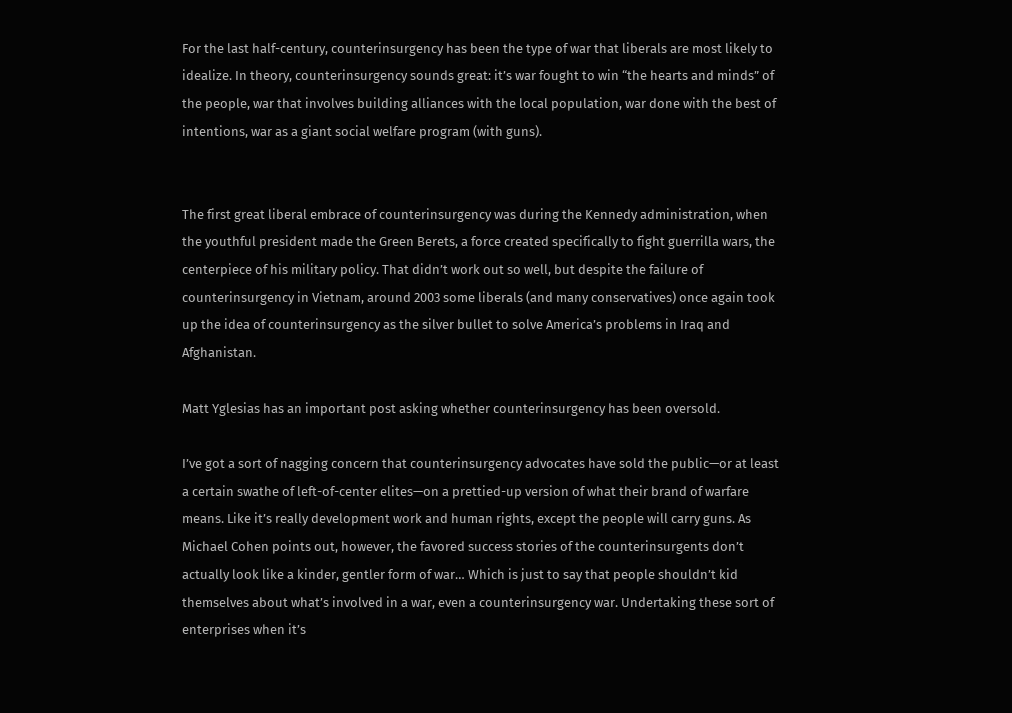For the last half-century, counterinsurgency has been the type of war that liberals are most likely to idealize. In theory, counterinsurgency sounds great: it’s war fought to win “the hearts and minds” of the people, war that involves building alliances with the local population, war done with the best of intentions, war as a giant social welfare program (with guns).


The first great liberal embrace of counterinsurgency was during the Kennedy administration, when the youthful president made the Green Berets, a force created specifically to fight guerrilla wars, the centerpiece of his military policy. That didn’t work out so well, but despite the failure of counterinsurgency in Vietnam, around 2003 some liberals (and many conservatives) once again took up the idea of counterinsurgency as the silver bullet to solve America’s problems in Iraq and Afghanistan.

Matt Yglesias has an important post asking whether counterinsurgency has been oversold.

I’ve got a sort of nagging concern that counterinsurgency advocates have sold the public—or at least a certain swathe of left-of-center elites—on a prettied-up version of what their brand of warfare means. Like it’s really development work and human rights, except the people will carry guns. As Michael Cohen points out, however, the favored success stories of the counterinsurgents don’t actually look like a kinder, gentler form of war… Which is just to say that people shouldn’t kid themselves about what’s involved in a war, even a counterinsurgency war. Undertaking these sort of enterprises when it’s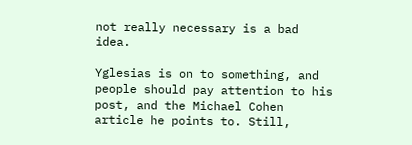not really necessary is a bad idea.

Yglesias is on to something, and people should pay attention to his post, and the Michael Cohen article he points to. Still,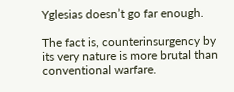Yglesias doesn’t go far enough.

The fact is, counterinsurgency by its very nature is more brutal than conventional warfare.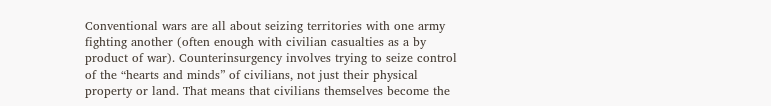Conventional wars are all about seizing territories with one army fighting another (often enough with civilian casualties as a by product of war). Counterinsurgency involves trying to seize control of the “hearts and minds” of civilians, not just their physical property or land. That means that civilians themselves become the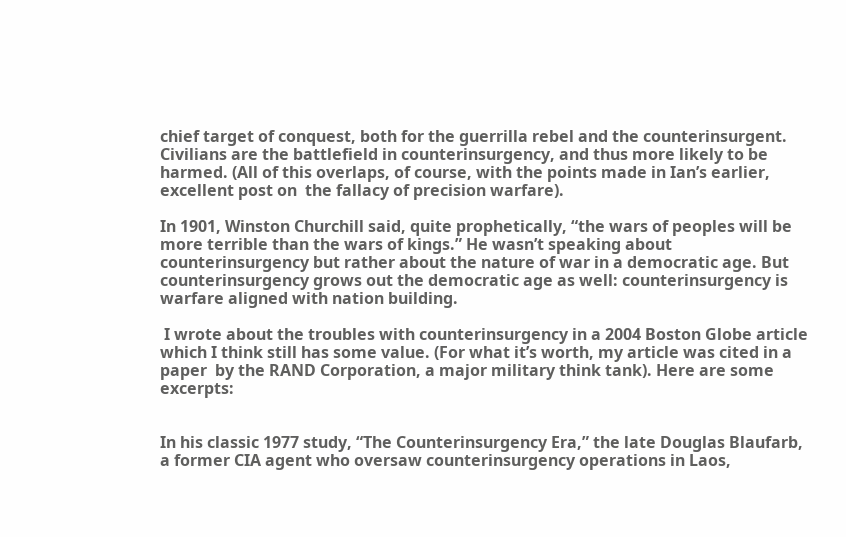chief target of conquest, both for the guerrilla rebel and the counterinsurgent. Civilians are the battlefield in counterinsurgency, and thus more likely to be harmed. (All of this overlaps, of course, with the points made in Ian’s earlier, excellent post on  the fallacy of precision warfare).

In 1901, Winston Churchill said, quite prophetically, “the wars of peoples will be more terrible than the wars of kings.” He wasn’t speaking about counterinsurgency but rather about the nature of war in a democratic age. But counterinsurgency grows out the democratic age as well: counterinsurgency is warfare aligned with nation building.

 I wrote about the troubles with counterinsurgency in a 2004 Boston Globe article which I think still has some value. (For what it’s worth, my article was cited in a paper  by the RAND Corporation, a major military think tank). Here are some excerpts:


In his classic 1977 study, “The Counterinsurgency Era,” the late Douglas Blaufarb, a former CIA agent who oversaw counterinsurgency operations in Laos,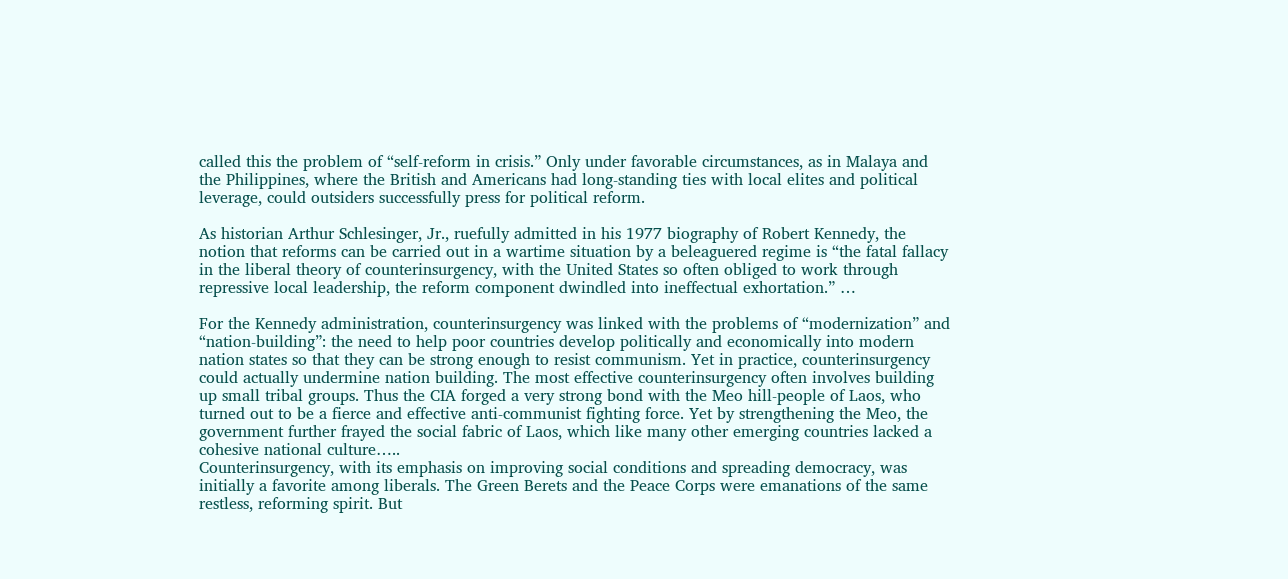called this the problem of “self-reform in crisis.” Only under favorable circumstances, as in Malaya and the Philippines, where the British and Americans had long-standing ties with local elites and political leverage, could outsiders successfully press for political reform.

As historian Arthur Schlesinger, Jr., ruefully admitted in his 1977 biography of Robert Kennedy, the notion that reforms can be carried out in a wartime situation by a beleaguered regime is “the fatal fallacy in the liberal theory of counterinsurgency, with the United States so often obliged to work through repressive local leadership, the reform component dwindled into ineffectual exhortation.” …

For the Kennedy administration, counterinsurgency was linked with the problems of “modernization” and “nation-building”: the need to help poor countries develop politically and economically into modern nation states so that they can be strong enough to resist communism. Yet in practice, counterinsurgency could actually undermine nation building. The most effective counterinsurgency often involves building up small tribal groups. Thus the CIA forged a very strong bond with the Meo hill-people of Laos, who turned out to be a fierce and effective anti-communist fighting force. Yet by strengthening the Meo, the government further frayed the social fabric of Laos, which like many other emerging countries lacked a cohesive national culture…..
Counterinsurgency, with its emphasis on improving social conditions and spreading democracy, was initially a favorite among liberals. The Green Berets and the Peace Corps were emanations of the same restless, reforming spirit. But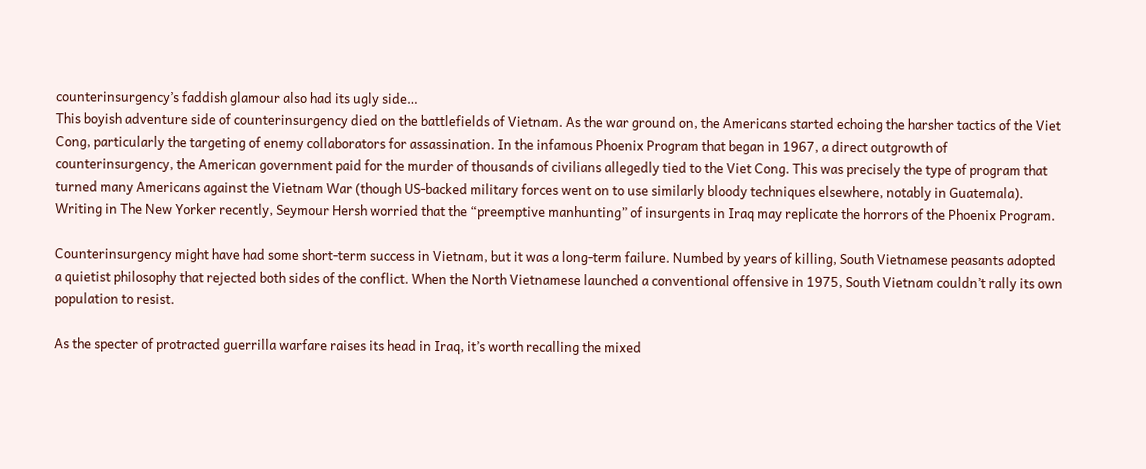counterinsurgency’s faddish glamour also had its ugly side…
This boyish adventure side of counterinsurgency died on the battlefields of Vietnam. As the war ground on, the Americans started echoing the harsher tactics of the Viet Cong, particularly the targeting of enemy collaborators for assassination. In the infamous Phoenix Program that began in 1967, a direct outgrowth of counterinsurgency, the American government paid for the murder of thousands of civilians allegedly tied to the Viet Cong. This was precisely the type of program that turned many Americans against the Vietnam War (though US-backed military forces went on to use similarly bloody techniques elsewhere, notably in Guatemala). Writing in The New Yorker recently, Seymour Hersh worried that the “preemptive manhunting” of insurgents in Iraq may replicate the horrors of the Phoenix Program.

Counterinsurgency might have had some short-term success in Vietnam, but it was a long-term failure. Numbed by years of killing, South Vietnamese peasants adopted a quietist philosophy that rejected both sides of the conflict. When the North Vietnamese launched a conventional offensive in 1975, South Vietnam couldn’t rally its own population to resist.

As the specter of protracted guerrilla warfare raises its head in Iraq, it’s worth recalling the mixed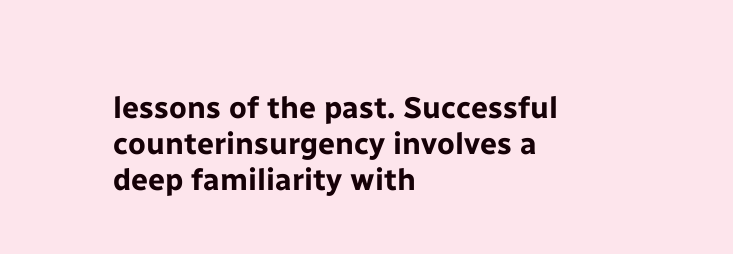lessons of the past. Successful counterinsurgency involves a deep familiarity with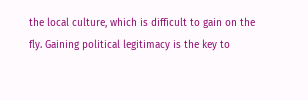the local culture, which is difficult to gain on the fly. Gaining political legitimacy is the key to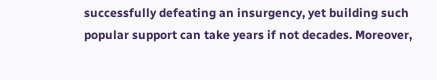successfully defeating an insurgency, yet building such popular support can take years if not decades. Moreover,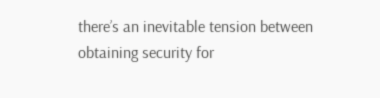there’s an inevitable tension between obtaining security for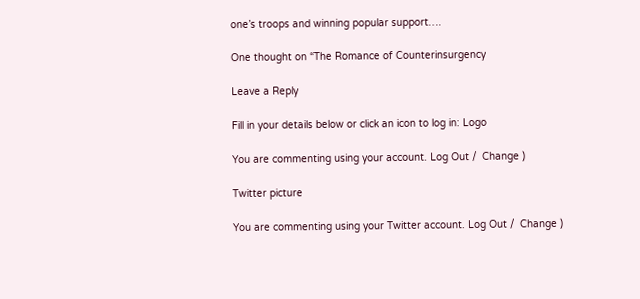one’s troops and winning popular support….

One thought on “The Romance of Counterinsurgency

Leave a Reply

Fill in your details below or click an icon to log in: Logo

You are commenting using your account. Log Out /  Change )

Twitter picture

You are commenting using your Twitter account. Log Out /  Change )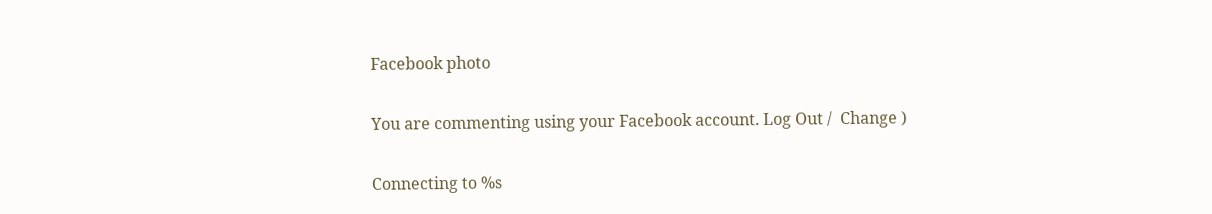Facebook photo

You are commenting using your Facebook account. Log Out /  Change )

Connecting to %s